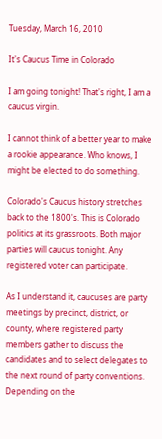Tuesday, March 16, 2010

It's Caucus Time in Colorado

I am going tonight! That's right, I am a caucus virgin.

I cannot think of a better year to make a rookie appearance. Who knows, I might be elected to do something.

Colorado's Caucus history stretches back to the 1800's. This is Colorado politics at its grassroots. Both major parties will caucus tonight. Any registered voter can participate.

As I understand it, caucuses are party meetings by precinct, district, or county, where registered party members gather to discuss the candidates and to select delegates to the next round of party conventions. Depending on the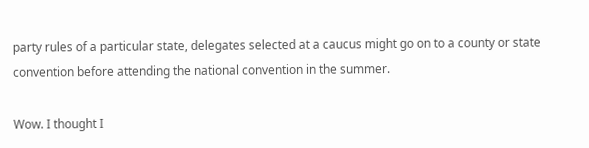party rules of a particular state, delegates selected at a caucus might go on to a county or state convention before attending the national convention in the summer.

Wow. I thought I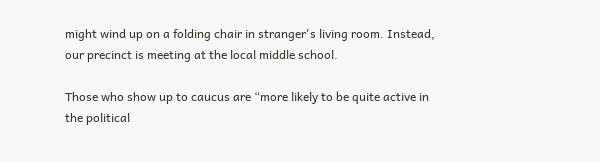might wind up on a folding chair in stranger's living room. Instead, our precinct is meeting at the local middle school.

Those who show up to caucus are “more likely to be quite active in the political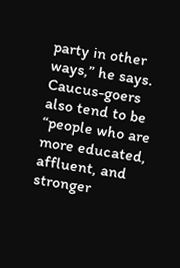party in other ways,” he says. Caucus-goers also tend to be “people who are more educated, affluent, and stronger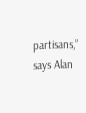partisans,” says Alan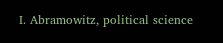I. Abramowitz, political science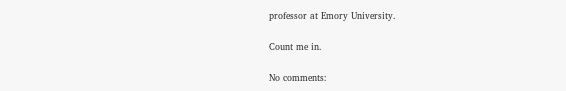professor at Emory University.

Count me in.

No comments: